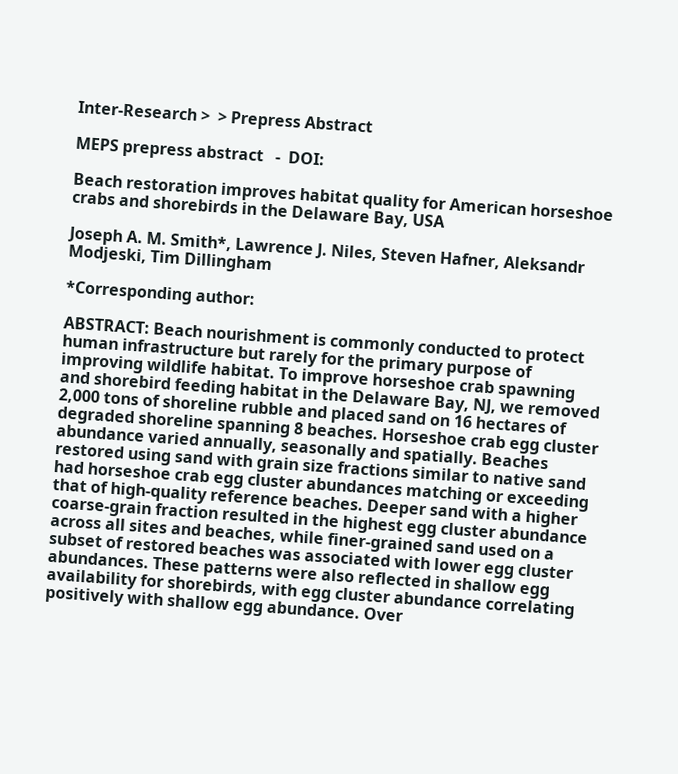Inter-Research >  > Prepress Abstract

MEPS prepress abstract   -  DOI:

Beach restoration improves habitat quality for American horseshoe crabs and shorebirds in the Delaware Bay, USA

Joseph A. M. Smith*, Lawrence J. Niles, Steven Hafner, Aleksandr Modjeski, Tim Dillingham

*Corresponding author:

ABSTRACT: Beach nourishment is commonly conducted to protect human infrastructure but rarely for the primary purpose of improving wildlife habitat. To improve horseshoe crab spawning and shorebird feeding habitat in the Delaware Bay, NJ, we removed 2,000 tons of shoreline rubble and placed sand on 16 hectares of degraded shoreline spanning 8 beaches. Horseshoe crab egg cluster abundance varied annually, seasonally and spatially. Beaches restored using sand with grain size fractions similar to native sand had horseshoe crab egg cluster abundances matching or exceeding that of high-quality reference beaches. Deeper sand with a higher coarse-grain fraction resulted in the highest egg cluster abundance across all sites and beaches, while finer-grained sand used on a subset of restored beaches was associated with lower egg cluster abundances. These patterns were also reflected in shallow egg availability for shorebirds, with egg cluster abundance correlating positively with shallow egg abundance. Over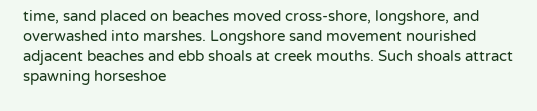time, sand placed on beaches moved cross-shore, longshore, and overwashed into marshes. Longshore sand movement nourished adjacent beaches and ebb shoals at creek mouths. Such shoals attract spawning horseshoe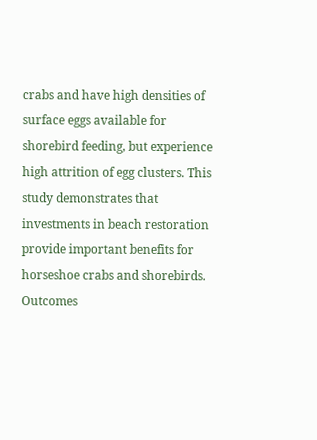crabs and have high densities of surface eggs available for shorebird feeding, but experience high attrition of egg clusters. This study demonstrates that investments in beach restoration provide important benefits for horseshoe crabs and shorebirds. Outcomes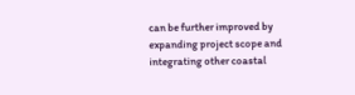can be further improved by expanding project scope and integrating other coastal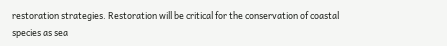restoration strategies. Restoration will be critical for the conservation of coastal species as sea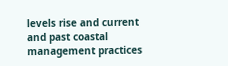levels rise and current and past coastal management practices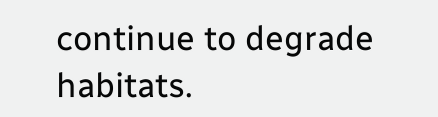continue to degrade habitats.